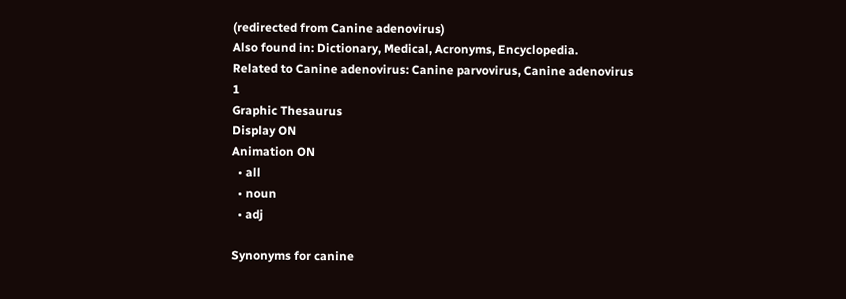(redirected from Canine adenovirus)
Also found in: Dictionary, Medical, Acronyms, Encyclopedia.
Related to Canine adenovirus: Canine parvovirus, Canine adenovirus 1
Graphic Thesaurus
Display ON
Animation ON
  • all
  • noun
  • adj

Synonyms for canine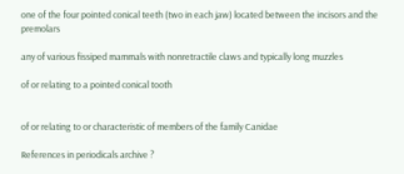one of the four pointed conical teeth (two in each jaw) located between the incisors and the premolars

any of various fissiped mammals with nonretractile claws and typically long muzzles

of or relating to a pointed conical tooth


of or relating to or characteristic of members of the family Canidae

References in periodicals archive ?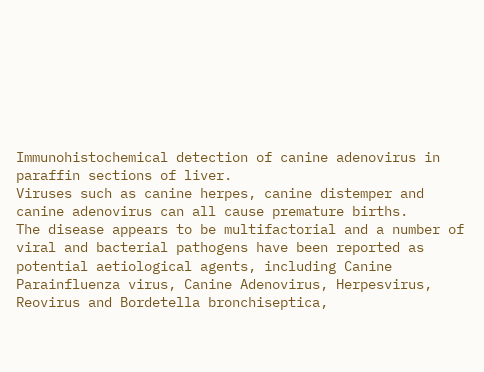Immunohistochemical detection of canine adenovirus in paraffin sections of liver.
Viruses such as canine herpes, canine distemper and canine adenovirus can all cause premature births.
The disease appears to be multifactorial and a number of viral and bacterial pathogens have been reported as potential aetiological agents, including Canine Parainfluenza virus, Canine Adenovirus, Herpesvirus, Reovirus and Bordetella bronchiseptica,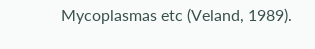Mycoplasmas etc (Veland, 1989).